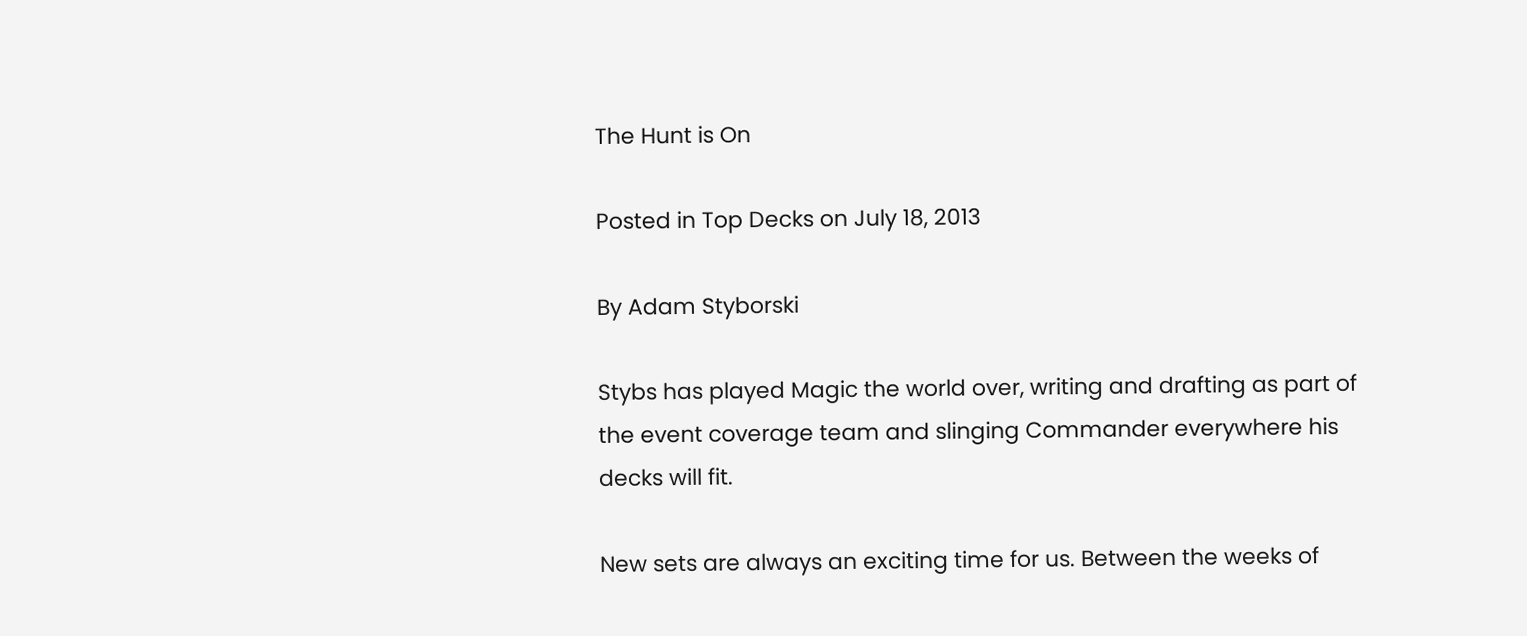The Hunt is On

Posted in Top Decks on July 18, 2013

By Adam Styborski

Stybs has played Magic the world over, writing and drafting as part of the event coverage team and slinging Commander everywhere his decks will fit.

New sets are always an exciting time for us. Between the weeks of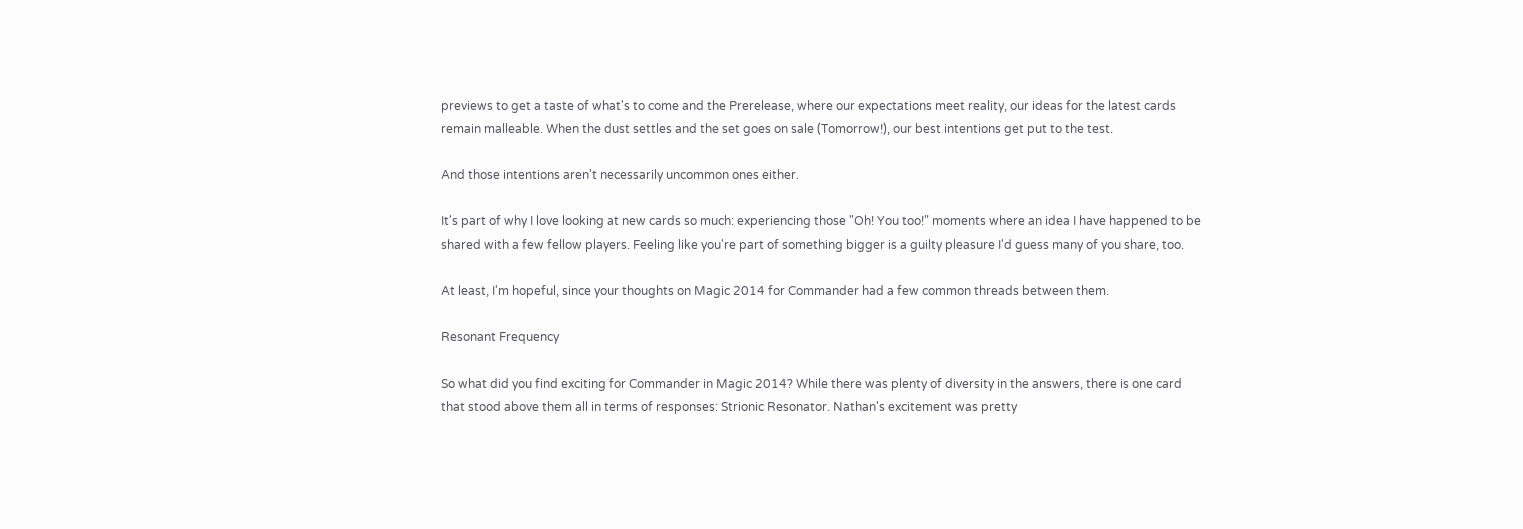previews to get a taste of what's to come and the Prerelease, where our expectations meet reality, our ideas for the latest cards remain malleable. When the dust settles and the set goes on sale (Tomorrow!), our best intentions get put to the test.

And those intentions aren't necessarily uncommon ones either.

It's part of why I love looking at new cards so much: experiencing those "Oh! You too!" moments where an idea I have happened to be shared with a few fellow players. Feeling like you're part of something bigger is a guilty pleasure I'd guess many of you share, too.

At least, I'm hopeful, since your thoughts on Magic 2014 for Commander had a few common threads between them.

Resonant Frequency

So what did you find exciting for Commander in Magic 2014? While there was plenty of diversity in the answers, there is one card that stood above them all in terms of responses: Strionic Resonator. Nathan's excitement was pretty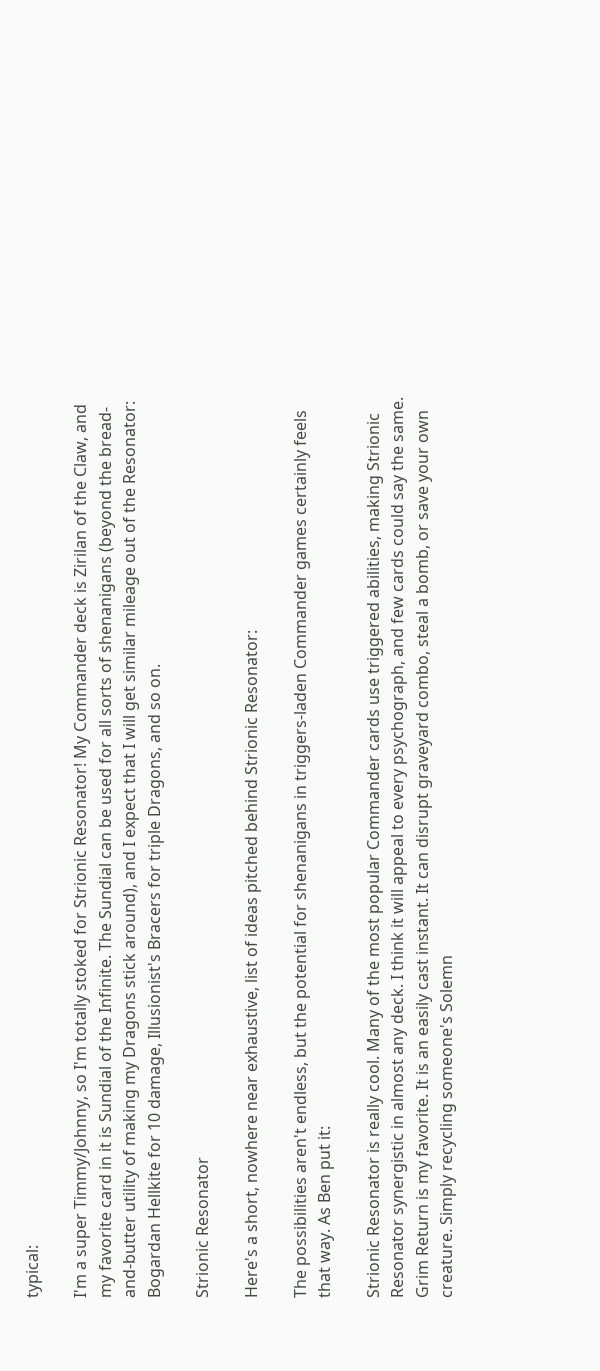typical:

I'm a super Timmy/Johnny, so I'm totally stoked for Strionic Resonator! My Commander deck is Zirilan of the Claw, and my favorite card in it is Sundial of the Infinite. The Sundial can be used for all sorts of shenanigans (beyond the bread-and-butter utility of making my Dragons stick around), and I expect that I will get similar mileage out of the Resonator: Bogardan Hellkite for 10 damage, Illusionist's Bracers for triple Dragons, and so on.

Strionic Resonator

Here's a short, nowhere near exhaustive, list of ideas pitched behind Strionic Resonator:

The possibilities aren't endless, but the potential for shenanigans in triggers-laden Commander games certainly feels that way. As Ben put it:

Strionic Resonator is really cool. Many of the most popular Commander cards use triggered abilities, making Strionic Resonator synergistic in almost any deck. I think it will appeal to every psychograph, and few cards could say the same.
Grim Return is my favorite. It is an easily cast instant. It can disrupt graveyard combo, steal a bomb, or save your own creature. Simply recycling someone's Solemn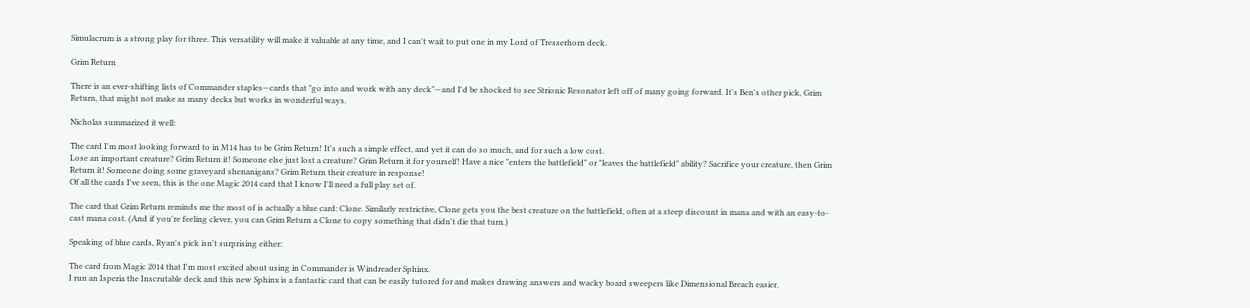Simulacrum is a strong play for three. This versatility will make it valuable at any time, and I can't wait to put one in my Lord of Tresserhorn deck.

Grim Return

There is an ever-shifting lists of Commander staples—cards that "go into and work with any deck"—and I'd be shocked to see Strionic Resonator left off of many going forward. It's Ben's other pick, Grim Return, that might not make as many decks but works in wonderful ways.

Nicholas summarized it well:

The card I'm most looking forward to in M14 has to be Grim Return! It's such a simple effect, and yet it can do so much, and for such a low cost.
Lose an important creature? Grim Return it! Someone else just lost a creature? Grim Return it for yourself! Have a nice "enters the battlefield" or "leaves the battlefield" ability? Sacrifice your creature, then Grim Return it! Someone doing some graveyard shenanigans? Grim Return their creature in response!
Of all the cards I've seen, this is the one Magic 2014 card that I know I'll need a full play set of.

The card that Grim Return reminds me the most of is actually a blue card: Clone. Similarly restrictive, Clone gets you the best creature on the battlefield, often at a steep discount in mana and with an easy-to-cast mana cost. (And if you're feeling clever, you can Grim Return a Clone to copy something that didn't die that turn.)

Speaking of blue cards, Ryan's pick isn't surprising either:

The card from Magic 2014 that I'm most excited about using in Commander is Windreader Sphinx.
I run an Isperia the Inscrutable deck and this new Sphinx is a fantastic card that can be easily tutored for and makes drawing answers and wacky board sweepers like Dimensional Breach easier.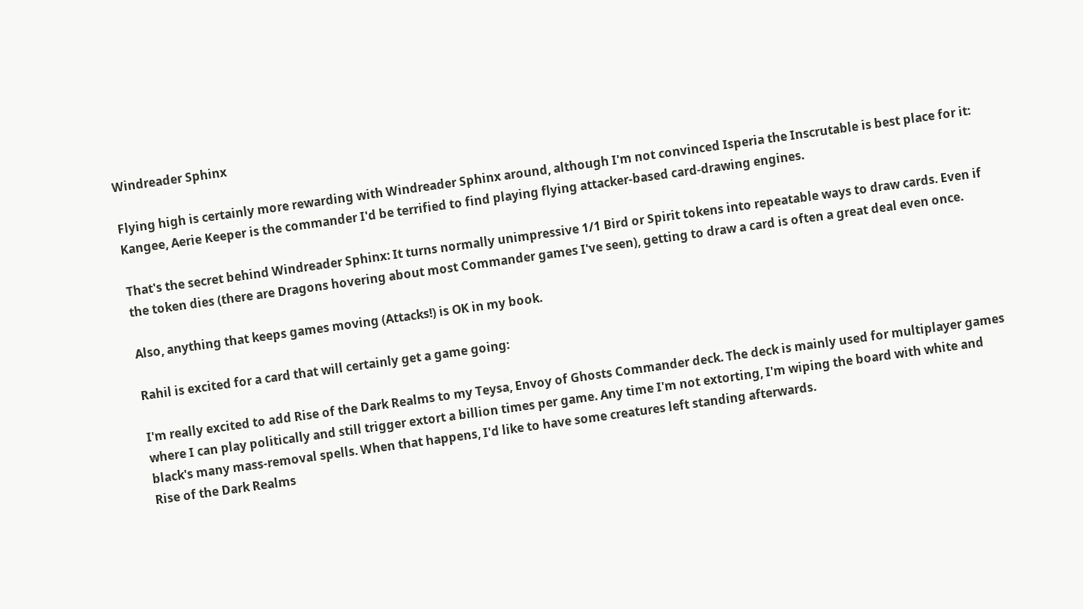Windreader Sphinx

Flying high is certainly more rewarding with Windreader Sphinx around, although I'm not convinced Isperia the Inscrutable is best place for it: Kangee, Aerie Keeper is the commander I'd be terrified to find playing flying attacker-based card-drawing engines.

That's the secret behind Windreader Sphinx: It turns normally unimpressive 1/1 Bird or Spirit tokens into repeatable ways to draw cards. Even if the token dies (there are Dragons hovering about most Commander games I've seen), getting to draw a card is often a great deal even once.

Also, anything that keeps games moving (Attacks!) is OK in my book.

Rahil is excited for a card that will certainly get a game going:

I'm really excited to add Rise of the Dark Realms to my Teysa, Envoy of Ghosts Commander deck. The deck is mainly used for multiplayer games where I can play politically and still trigger extort a billion times per game. Any time I'm not extorting, I'm wiping the board with white and black's many mass-removal spells. When that happens, I'd like to have some creatures left standing afterwards.
Rise of the Dark Realms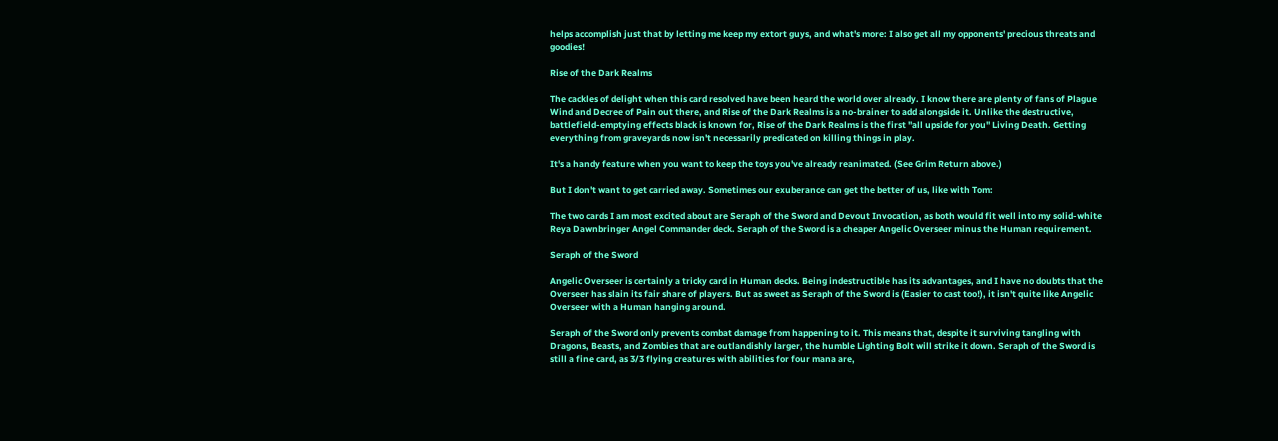helps accomplish just that by letting me keep my extort guys, and what's more: I also get all my opponents' precious threats and goodies!

Rise of the Dark Realms

The cackles of delight when this card resolved have been heard the world over already. I know there are plenty of fans of Plague Wind and Decree of Pain out there, and Rise of the Dark Realms is a no-brainer to add alongside it. Unlike the destructive, battlefield-emptying effects black is known for, Rise of the Dark Realms is the first "all upside for you" Living Death. Getting everything from graveyards now isn't necessarily predicated on killing things in play.

It's a handy feature when you want to keep the toys you've already reanimated. (See Grim Return above.)

But I don't want to get carried away. Sometimes our exuberance can get the better of us, like with Tom:

The two cards I am most excited about are Seraph of the Sword and Devout Invocation, as both would fit well into my solid-white Reya Dawnbringer Angel Commander deck. Seraph of the Sword is a cheaper Angelic Overseer minus the Human requirement.

Seraph of the Sword

Angelic Overseer is certainly a tricky card in Human decks. Being indestructible has its advantages, and I have no doubts that the Overseer has slain its fair share of players. But as sweet as Seraph of the Sword is (Easier to cast too!), it isn't quite like Angelic Overseer with a Human hanging around.

Seraph of the Sword only prevents combat damage from happening to it. This means that, despite it surviving tangling with Dragons, Beasts, and Zombies that are outlandishly larger, the humble Lighting Bolt will strike it down. Seraph of the Sword is still a fine card, as 3/3 flying creatures with abilities for four mana are,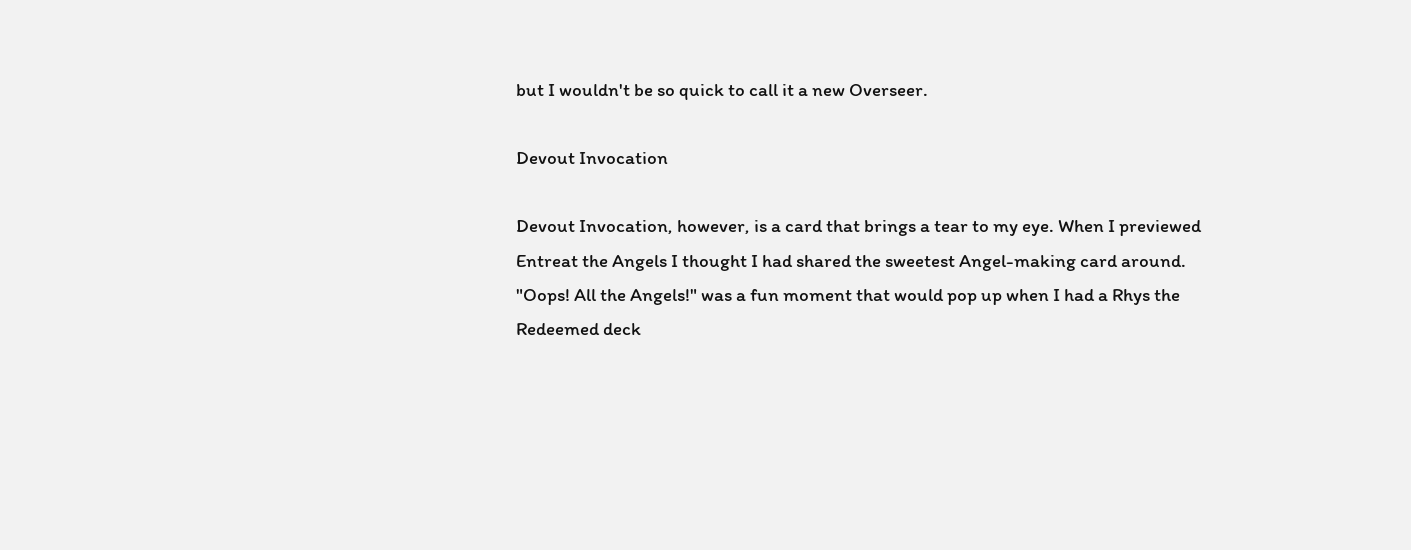but I wouldn't be so quick to call it a new Overseer.

Devout Invocation

Devout Invocation, however, is a card that brings a tear to my eye. When I previewed Entreat the Angels I thought I had shared the sweetest Angel-making card around. "Oops! All the Angels!" was a fun moment that would pop up when I had a Rhys the Redeemed deck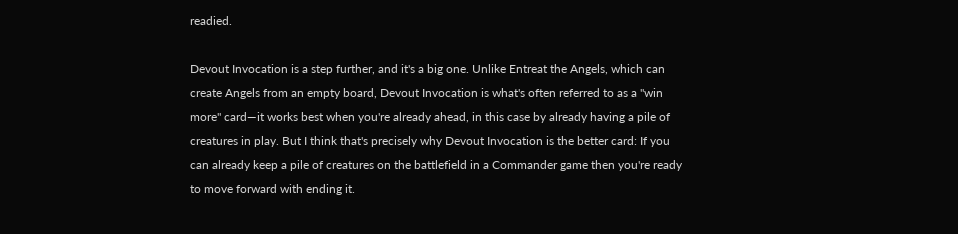readied.

Devout Invocation is a step further, and it's a big one. Unlike Entreat the Angels, which can create Angels from an empty board, Devout Invocation is what's often referred to as a "win more" card—it works best when you're already ahead, in this case by already having a pile of creatures in play. But I think that's precisely why Devout Invocation is the better card: If you can already keep a pile of creatures on the battlefield in a Commander game then you're ready to move forward with ending it.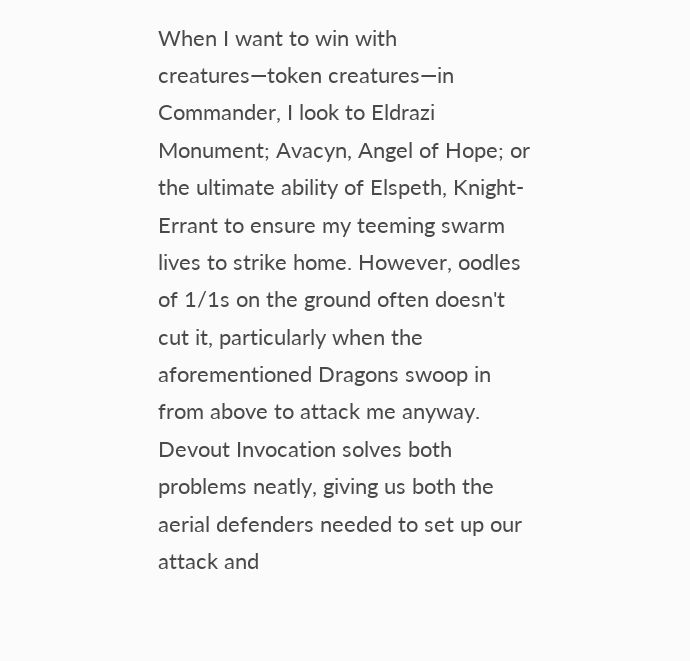When I want to win with creatures—token creatures—in Commander, I look to Eldrazi Monument; Avacyn, Angel of Hope; or the ultimate ability of Elspeth, Knight-Errant to ensure my teeming swarm lives to strike home. However, oodles of 1/1s on the ground often doesn't cut it, particularly when the aforementioned Dragons swoop in from above to attack me anyway. Devout Invocation solves both problems neatly, giving us both the aerial defenders needed to set up our attack and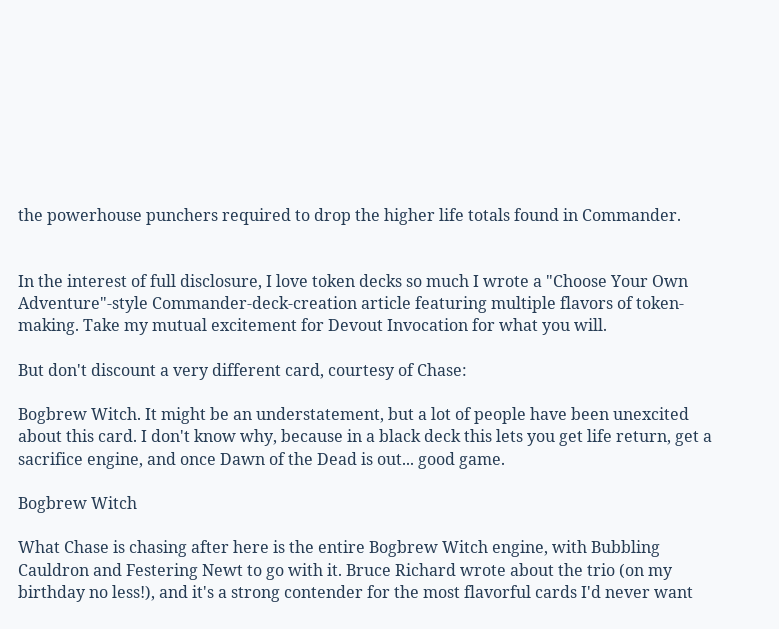the powerhouse punchers required to drop the higher life totals found in Commander.


In the interest of full disclosure, I love token decks so much I wrote a "Choose Your Own Adventure"-style Commander-deck-creation article featuring multiple flavors of token-making. Take my mutual excitement for Devout Invocation for what you will.

But don't discount a very different card, courtesy of Chase:

Bogbrew Witch. It might be an understatement, but a lot of people have been unexcited about this card. I don't know why, because in a black deck this lets you get life return, get a sacrifice engine, and once Dawn of the Dead is out... good game.

Bogbrew Witch

What Chase is chasing after here is the entire Bogbrew Witch engine, with Bubbling Cauldron and Festering Newt to go with it. Bruce Richard wrote about the trio (on my birthday no less!), and it's a strong contender for the most flavorful cards I'd never want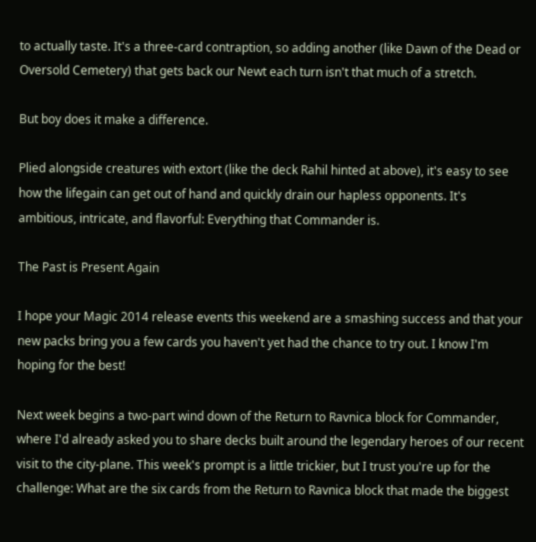to actually taste. It's a three-card contraption, so adding another (like Dawn of the Dead or Oversold Cemetery) that gets back our Newt each turn isn't that much of a stretch.

But boy does it make a difference.

Plied alongside creatures with extort (like the deck Rahil hinted at above), it's easy to see how the lifegain can get out of hand and quickly drain our hapless opponents. It's ambitious, intricate, and flavorful: Everything that Commander is.

The Past is Present Again

I hope your Magic 2014 release events this weekend are a smashing success and that your new packs bring you a few cards you haven't yet had the chance to try out. I know I'm hoping for the best!

Next week begins a two-part wind down of the Return to Ravnica block for Commander, where I'd already asked you to share decks built around the legendary heroes of our recent visit to the city-plane. This week's prompt is a little trickier, but I trust you're up for the challenge: What are the six cards from the Return to Ravnica block that made the biggest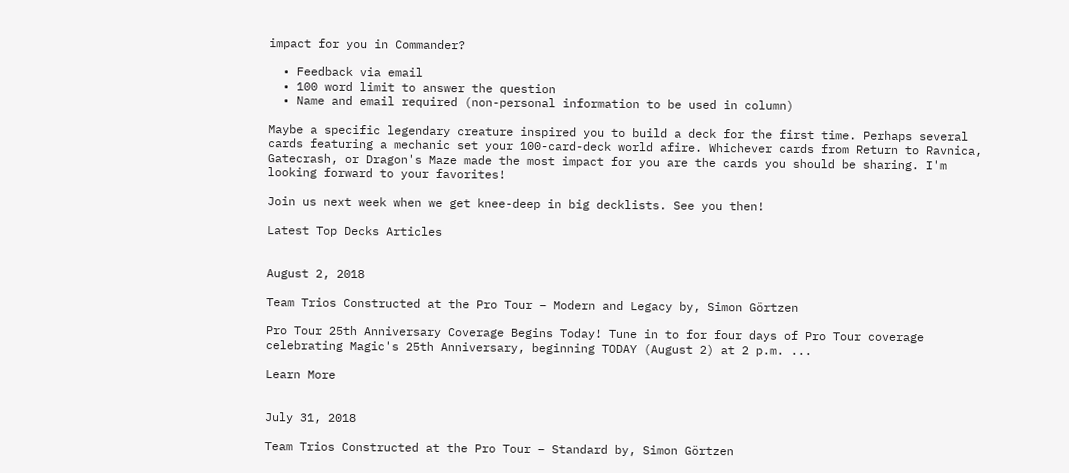impact for you in Commander?

  • Feedback via email
  • 100 word limit to answer the question
  • Name and email required (non-personal information to be used in column)

Maybe a specific legendary creature inspired you to build a deck for the first time. Perhaps several cards featuring a mechanic set your 100-card-deck world afire. Whichever cards from Return to Ravnica, Gatecrash, or Dragon's Maze made the most impact for you are the cards you should be sharing. I'm looking forward to your favorites!

Join us next week when we get knee-deep in big decklists. See you then!

Latest Top Decks Articles


August 2, 2018

Team Trios Constructed at the Pro Tour – Modern and Legacy by, Simon Görtzen

Pro Tour 25th Anniversary Coverage Begins Today! Tune in to for four days of Pro Tour coverage celebrating Magic's 25th Anniversary, beginning TODAY (August 2) at 2 p.m. ...

Learn More


July 31, 2018

Team Trios Constructed at the Pro Tour – Standard by, Simon Görtzen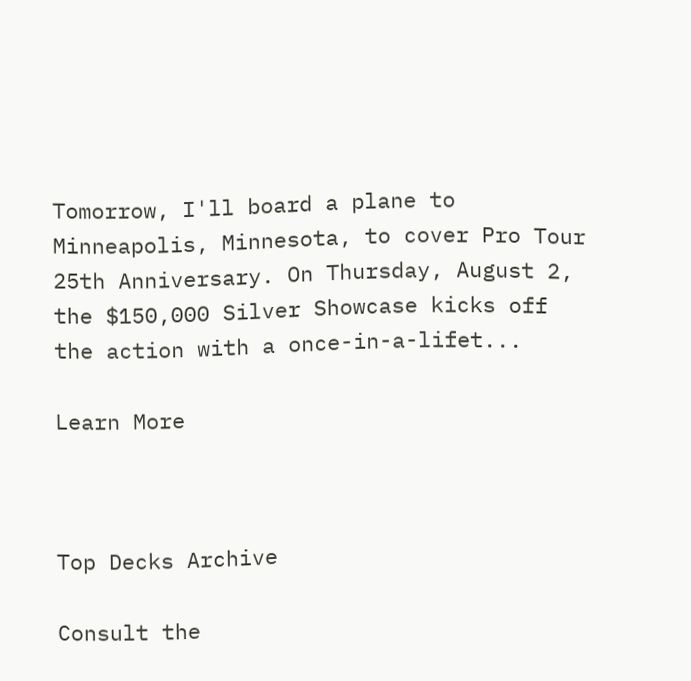Tomorrow, I'll board a plane to Minneapolis, Minnesota, to cover Pro Tour 25th Anniversary. On Thursday, August 2, the $150,000 Silver Showcase kicks off the action with a once-in-a-lifet...

Learn More



Top Decks Archive

Consult the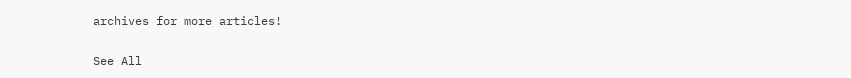archives for more articles!

See All